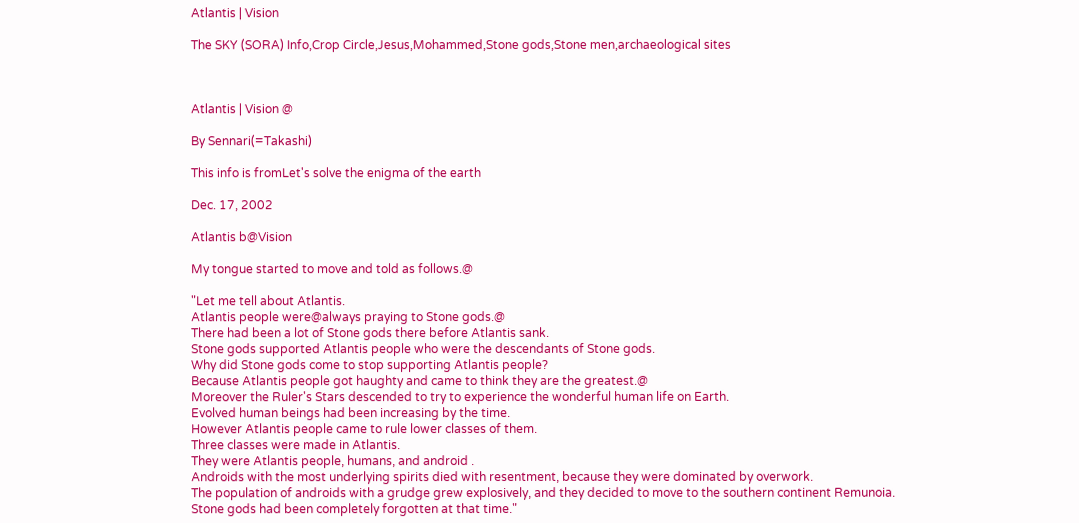Atlantis | Vision

The SKY (SORA) Info,Crop Circle,Jesus,Mohammed,Stone gods,Stone men,archaeological sites



Atlantis | Vision @

By Sennari(=Takashi)

This info is fromLet's solve the enigma of the earth

Dec. 17, 2002

Atlantis b@Vision

My tongue started to move and told as follows.@

"Let me tell about Atlantis.
Atlantis people were@always praying to Stone gods.@
There had been a lot of Stone gods there before Atlantis sank.
Stone gods supported Atlantis people who were the descendants of Stone gods.
Why did Stone gods come to stop supporting Atlantis people?
Because Atlantis people got haughty and came to think they are the greatest.@
Moreover the Ruler's Stars descended to try to experience the wonderful human life on Earth.
Evolved human beings had been increasing by the time.
However Atlantis people came to rule lower classes of them.
Three classes were made in Atlantis.
They were Atlantis people, humans, and android .
Androids with the most underlying spirits died with resentment, because they were dominated by overwork.
The population of androids with a grudge grew explosively, and they decided to move to the southern continent Remunoia.
Stone gods had been completely forgotten at that time."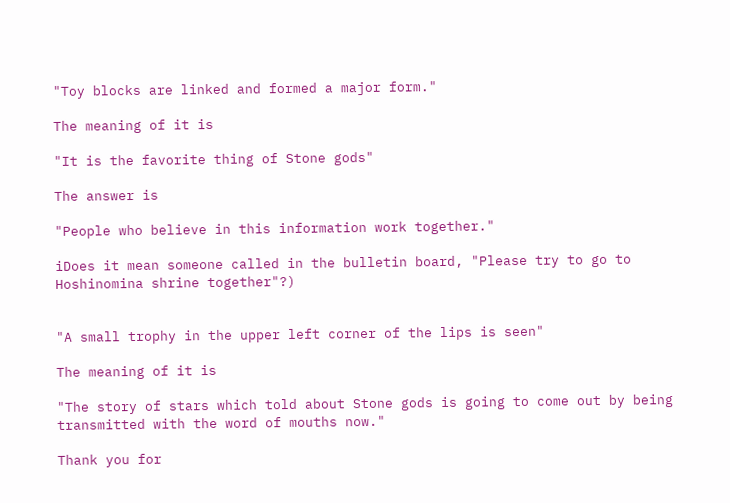"Toy blocks are linked and formed a major form."

The meaning of it is

"It is the favorite thing of Stone gods"

The answer is

"People who believe in this information work together."

iDoes it mean someone called in the bulletin board, "Please try to go to Hoshinomina shrine together"?)


"A small trophy in the upper left corner of the lips is seen"

The meaning of it is

"The story of stars which told about Stone gods is going to come out by being transmitted with the word of mouths now."

Thank you for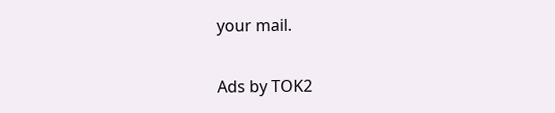your mail.

Ads by TOK2